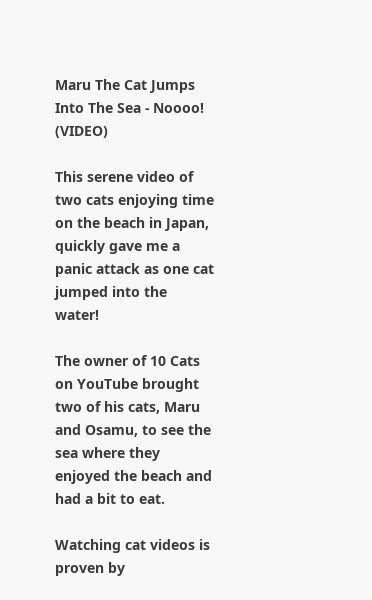Maru The Cat Jumps Into The Sea - Noooo! (VIDEO)

This serene video of two cats enjoying time on the beach in Japan, quickly gave me a panic attack as one cat jumped into the water!

The owner of 10 Cats on YouTube brought two of his cats, Maru and Osamu, to see the sea where they enjoyed the beach and had a bit to eat.

Watching cat videos is proven by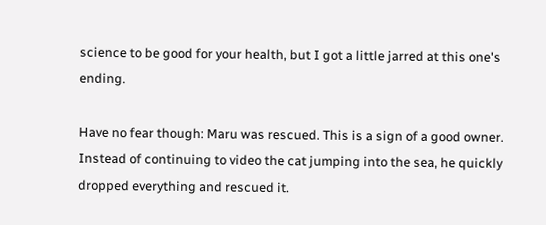science to be good for your health, but I got a little jarred at this one's ending.

Have no fear though: Maru was rescued. This is a sign of a good owner. Instead of continuing to video the cat jumping into the sea, he quickly dropped everything and rescued it.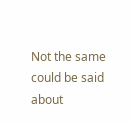Not the same could be said about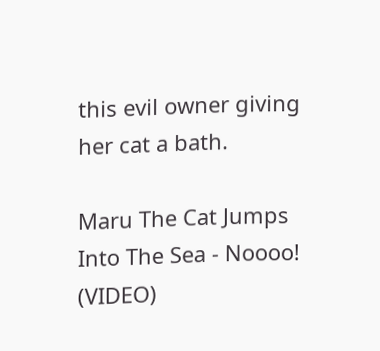this evil owner giving her cat a bath.

Maru The Cat Jumps Into The Sea - Noooo! (VIDEO)